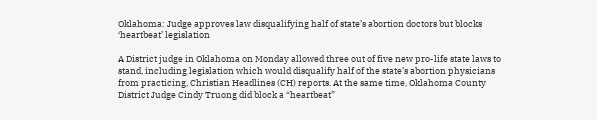Oklahoma: Judge approves law disqualifying half of state’s abortion doctors but blocks ‘heartbeat’ legislation

A District judge in Oklahoma on Monday allowed three out of five new pro-life state laws to stand, including legislation which would disqualify half of the state’s abortion physicians from practicing, Christian Headlines (CH) reports. At the same time, Oklahoma County District Judge Cindy Truong did block a “heartbeat”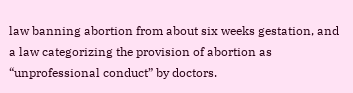law banning abortion from about six weeks gestation, and a law categorizing the provision of abortion as “unprofessional conduct” by doctors.